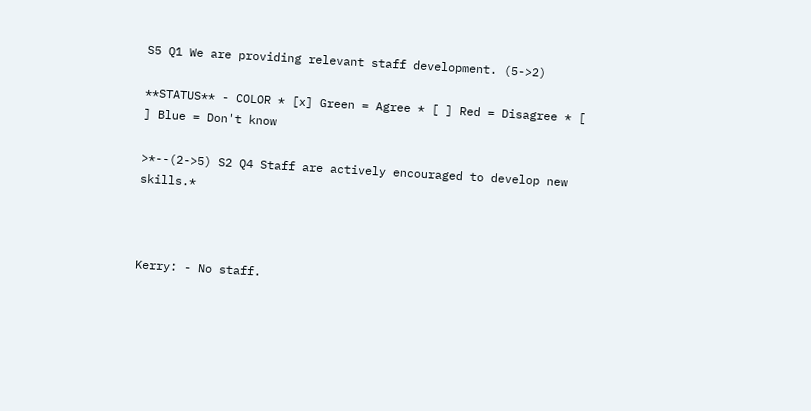S5 Q1 We are providing relevant staff development. (5->2)

**STATUS** - COLOR * [x] Green = Agree * [ ] Red = Disagree * [ ] Blue = Don't know

>*--(2->5) S2 Q4 Staff are actively encouraged to develop new skills.*



Kerry: - No staff.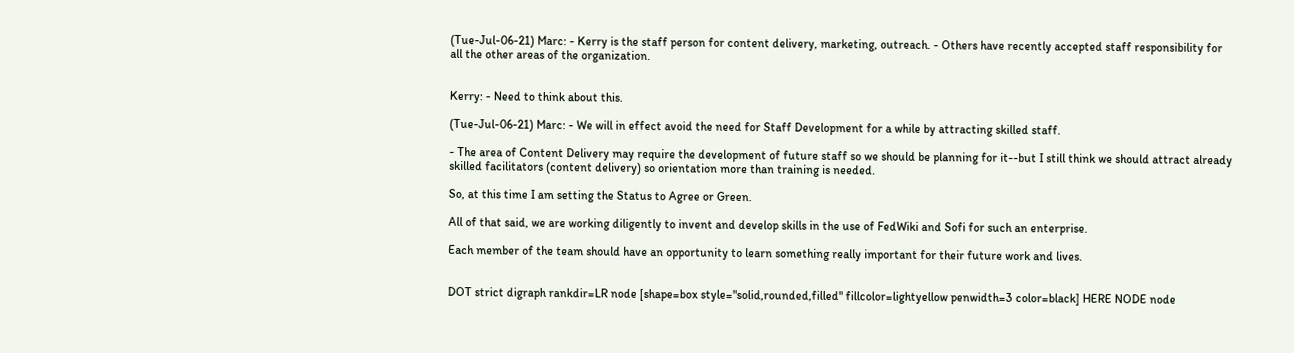(Tue-Jul-06-21) Marc: - Kerry is the staff person for content delivery, marketing, outreach. - Others have recently accepted staff responsibility for all the other areas of the organization.


Kerry: - Need to think about this.

(Tue-Jul-06-21) Marc: - We will in effect avoid the need for Staff Development for a while by attracting skilled staff.

- The area of Content Delivery may require the development of future staff so we should be planning for it--but I still think we should attract already skilled facilitators (content delivery) so orientation more than training is needed.

So, at this time I am setting the Status to Agree or Green.

All of that said, we are working diligently to invent and develop skills in the use of FedWiki and Sofi for such an enterprise.

Each member of the team should have an opportunity to learn something really important for their future work and lives.


DOT strict digraph rankdir=LR node [shape=box style="solid,rounded,filled" fillcolor=lightyellow penwidth=3 color=black] HERE NODE node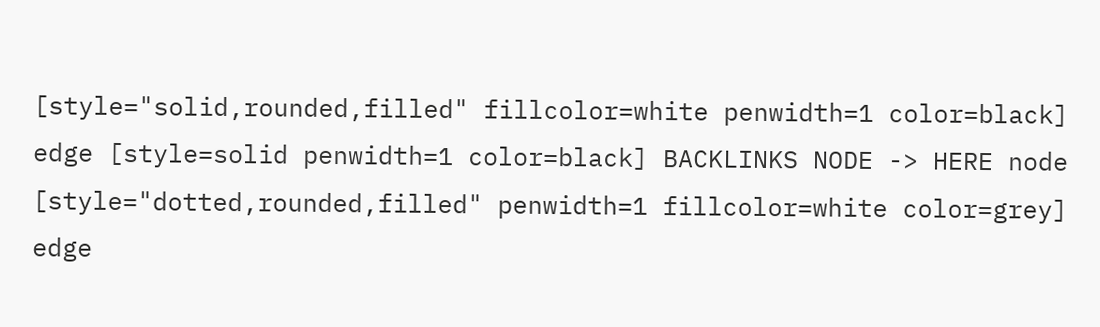[style="solid,rounded,filled" fillcolor=white penwidth=1 color=black] edge [style=solid penwidth=1 color=black] BACKLINKS NODE -> HERE node [style="dotted,rounded,filled" penwidth=1 fillcolor=white color=grey] edge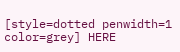[style=dotted penwidth=1 color=grey] HERE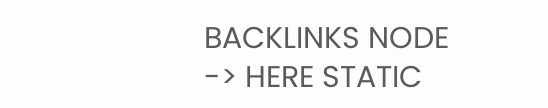BACKLINKS NODE -> HERE STATIC